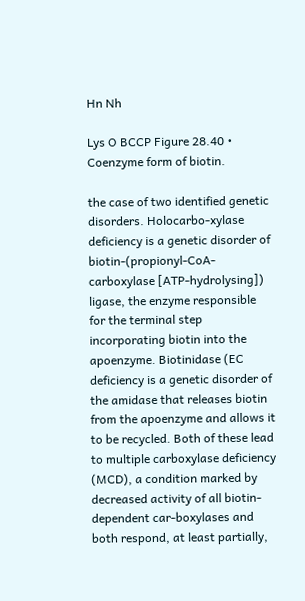Hn Nh

Lys O BCCP Figure 28.40 • Coenzyme form of biotin.

the case of two identified genetic disorders. Holocarbo-xylase deficiency is a genetic disorder of biotin-(propionyl-CoA-carboxylase [ATP-hydrolysing]) ligase, the enzyme responsible for the terminal step incorporating biotin into the apoenzyme. Biotinidase (EC deficiency is a genetic disorder of the amidase that releases biotin from the apoenzyme and allows it to be recycled. Both of these lead to multiple carboxylase deficiency (MCD), a condition marked by decreased activity of all biotin-dependent car-boxylases and both respond, at least partially,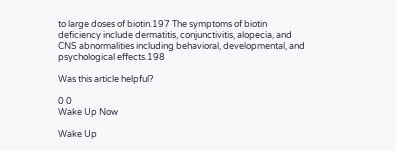to large doses of biotin.197 The symptoms of biotin deficiency include dermatitis, conjunctivitis, alopecia, and CNS abnormalities including behavioral, developmental, and psychological effects.198

Was this article helpful?

0 0
Wake Up Now

Wake Up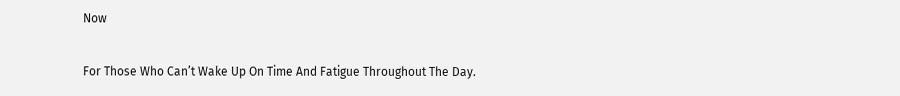Now

For Those Who Can’t Wake Up On Time And Fatigue Throughout The Day.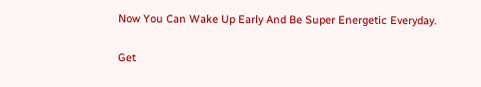Now You Can Wake Up Early And Be Super Energetic Everyday.

Get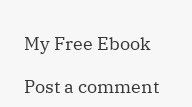My Free Ebook

Post a comment